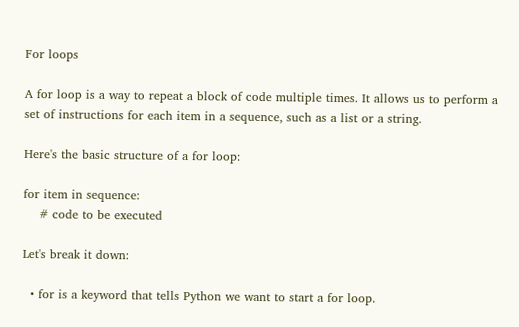For loops

A for loop is a way to repeat a block of code multiple times. It allows us to perform a set of instructions for each item in a sequence, such as a list or a string.

Here's the basic structure of a for loop:

for item in sequence:
    # code to be executed

Let's break it down:

  • for is a keyword that tells Python we want to start a for loop.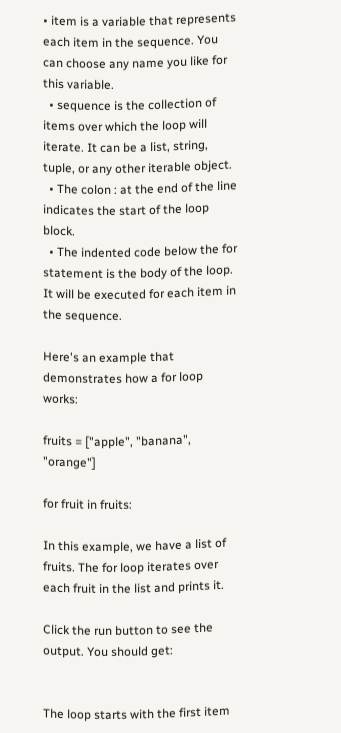• item is a variable that represents each item in the sequence. You can choose any name you like for this variable.
  • sequence is the collection of items over which the loop will iterate. It can be a list, string, tuple, or any other iterable object.
  • The colon : at the end of the line indicates the start of the loop block.
  • The indented code below the for statement is the body of the loop. It will be executed for each item in the sequence.

Here's an example that demonstrates how a for loop works:

fruits = ["apple", "banana", "orange"]

for fruit in fruits:

In this example, we have a list of fruits. The for loop iterates over each fruit in the list and prints it.

Click the run button to see the output. You should get:


The loop starts with the first item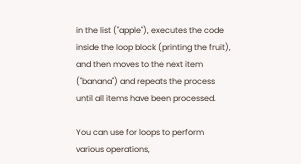in the list ("apple"), executes the code inside the loop block (printing the fruit), and then moves to the next item ("banana") and repeats the process until all items have been processed.

You can use for loops to perform various operations,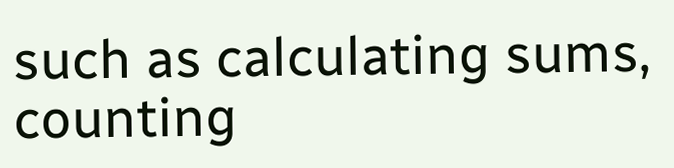such as calculating sums, counting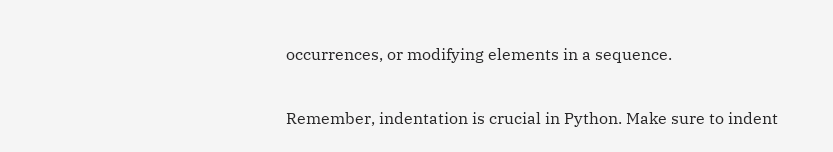occurrences, or modifying elements in a sequence.

Remember, indentation is crucial in Python. Make sure to indent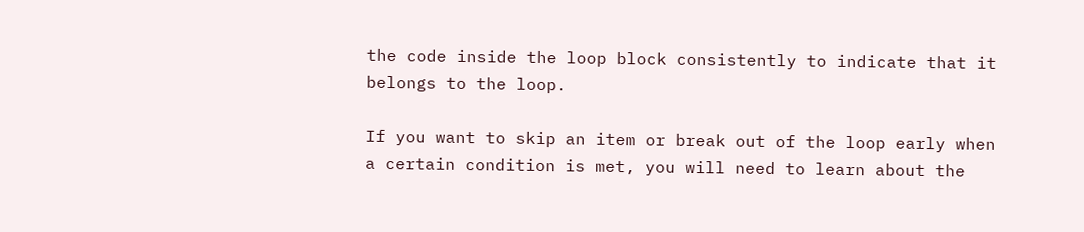the code inside the loop block consistently to indicate that it belongs to the loop.

If you want to skip an item or break out of the loop early when a certain condition is met, you will need to learn about the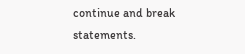continue and break statements.